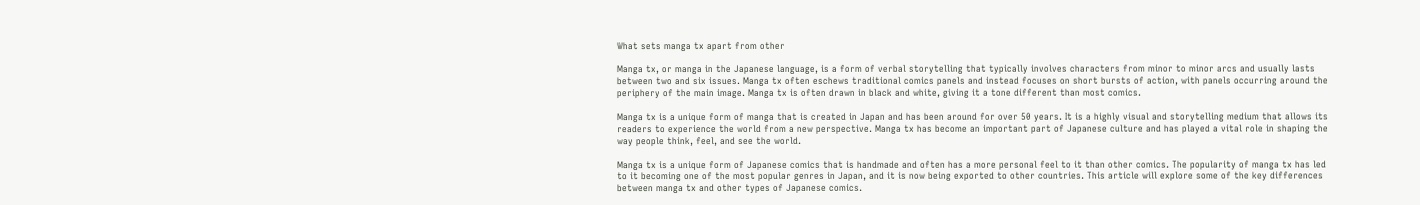What sets manga tx apart from other

Manga tx, or manga in the Japanese language, is a form of verbal storytelling that typically involves characters from minor to minor arcs and usually lasts between two and six issues. Manga tx often eschews traditional comics panels and instead focuses on short bursts of action, with panels occurring around the periphery of the main image. Manga tx is often drawn in black and white, giving it a tone different than most comics.

Manga tx is a unique form of manga that is created in Japan and has been around for over 50 years. It is a highly visual and storytelling medium that allows its readers to experience the world from a new perspective. Manga tx has become an important part of Japanese culture and has played a vital role in shaping the way people think, feel, and see the world.

Manga tx is a unique form of Japanese comics that is handmade and often has a more personal feel to it than other comics. The popularity of manga tx has led to it becoming one of the most popular genres in Japan, and it is now being exported to other countries. This article will explore some of the key differences between manga tx and other types of Japanese comics.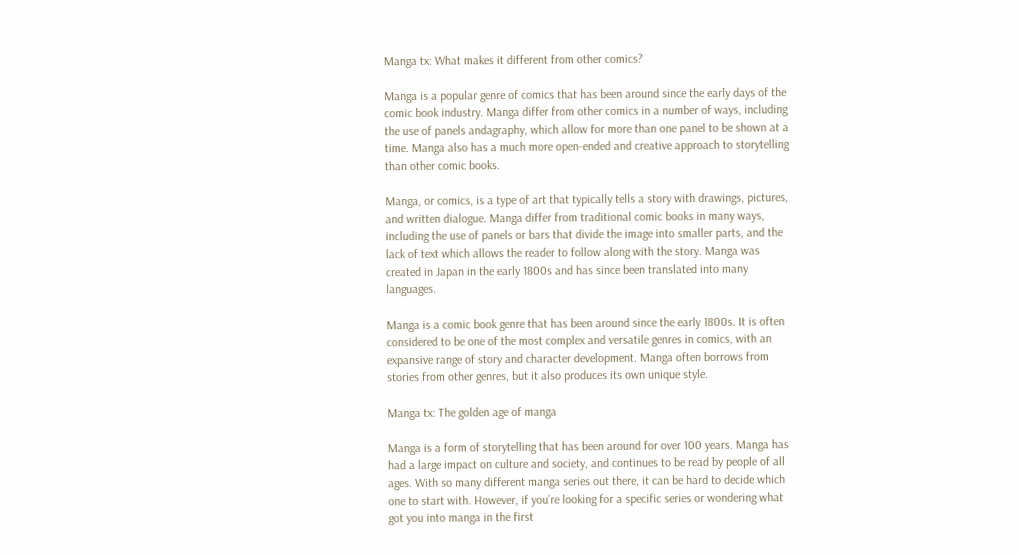Manga tx: What makes it different from other comics?

Manga is a popular genre of comics that has been around since the early days of the comic book industry. Manga differ from other comics in a number of ways, including the use of panels andagraphy, which allow for more than one panel to be shown at a time. Manga also has a much more open-ended and creative approach to storytelling than other comic books.

Manga, or comics, is a type of art that typically tells a story with drawings, pictures, and written dialogue. Manga differ from traditional comic books in many ways, including the use of panels or bars that divide the image into smaller parts, and the lack of text which allows the reader to follow along with the story. Manga was created in Japan in the early 1800s and has since been translated into many languages.

Manga is a comic book genre that has been around since the early 1800s. It is often considered to be one of the most complex and versatile genres in comics, with an expansive range of story and character development. Manga often borrows from stories from other genres, but it also produces its own unique style.

Manga tx: The golden age of manga

Manga is a form of storytelling that has been around for over 100 years. Manga has had a large impact on culture and society, and continues to be read by people of all ages. With so many different manga series out there, it can be hard to decide which one to start with. However, if you’re looking for a specific series or wondering what got you into manga in the first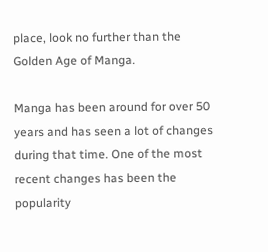place, look no further than the Golden Age of Manga.

Manga has been around for over 50 years and has seen a lot of changes during that time. One of the most recent changes has been the popularity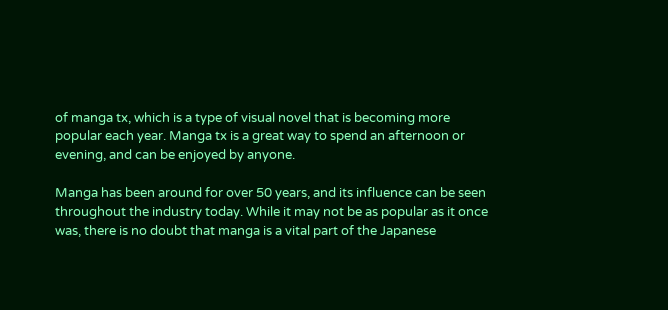of manga tx, which is a type of visual novel that is becoming more popular each year. Manga tx is a great way to spend an afternoon or evening, and can be enjoyed by anyone.

Manga has been around for over 50 years, and its influence can be seen throughout the industry today. While it may not be as popular as it once was, there is no doubt that manga is a vital part of the Japanese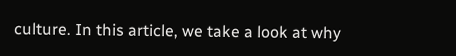culture. In this article, we take a look at why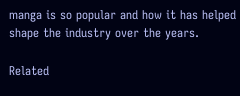manga is so popular and how it has helped shape the industry over the years.

Related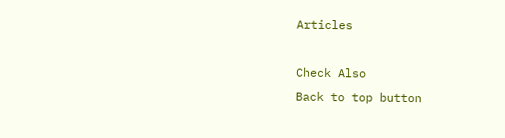Articles

Check Also
Back to top button